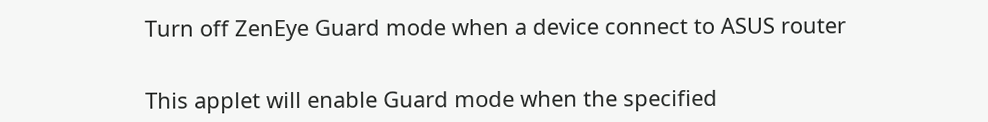Turn off ZenEye Guard mode when a device connect to ASUS router


This applet will enable Guard mode when the specified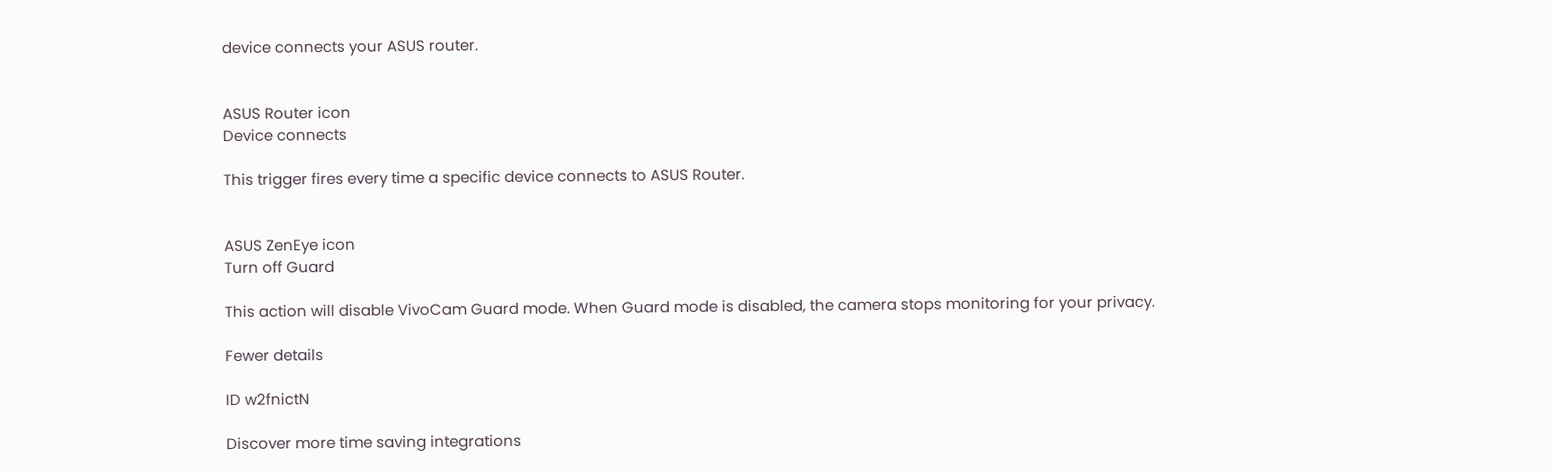device connects your ASUS router.


ASUS Router icon
Device connects

This trigger fires every time a specific device connects to ASUS Router.


ASUS ZenEye icon
Turn off Guard

This action will disable VivoCam Guard mode. When Guard mode is disabled, the camera stops monitoring for your privacy.

Fewer details

ID w2fnictN

Discover more time saving integrations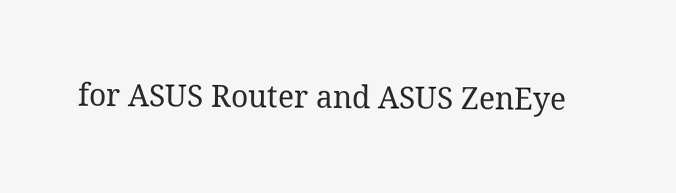for ASUS Router and ASUS ZenEye